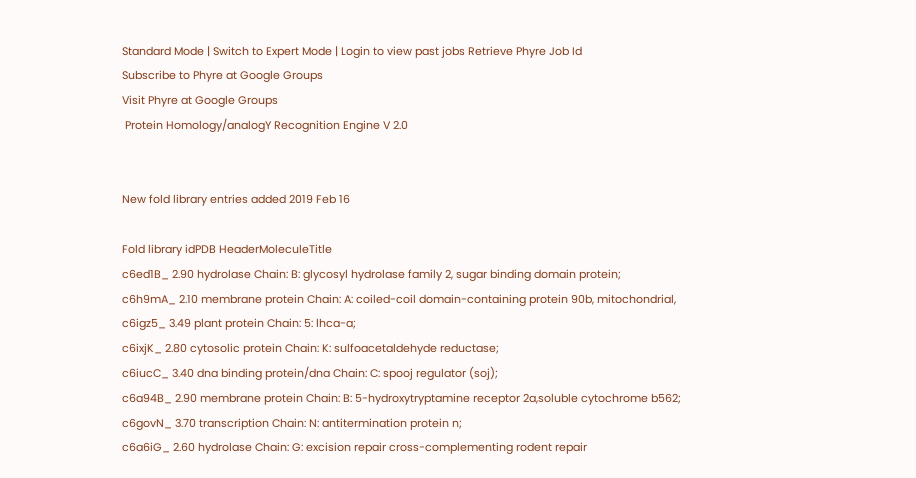Standard Mode | Switch to Expert Mode | Login to view past jobs Retrieve Phyre Job Id
Subscribe to Phyre at Google Groups
Visit Phyre at Google Groups
 Protein Homology/analogY Recognition Engine V 2.0


New fold library entries added 2019 Feb 16

Fold library idPDB HeaderMoleculeTitle
c6ed1B_ 2.90 hydrolase Chain: B: glycosyl hydrolase family 2, sugar binding domain protein;
c6h9mA_ 2.10 membrane protein Chain: A: coiled-coil domain-containing protein 90b, mitochondrial,
c6igz5_ 3.49 plant protein Chain: 5: lhca-a;
c6ixjK_ 2.80 cytosolic protein Chain: K: sulfoacetaldehyde reductase;
c6iucC_ 3.40 dna binding protein/dna Chain: C: spooj regulator (soj);
c6a94B_ 2.90 membrane protein Chain: B: 5-hydroxytryptamine receptor 2a,soluble cytochrome b562;
c6govN_ 3.70 transcription Chain: N: antitermination protein n;
c6a6iG_ 2.60 hydrolase Chain: G: excision repair cross-complementing rodent repair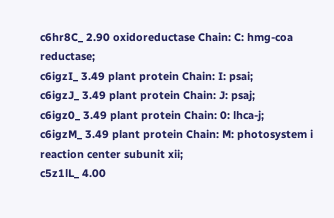c6hr8C_ 2.90 oxidoreductase Chain: C: hmg-coa reductase;
c6igzI_ 3.49 plant protein Chain: I: psai;
c6igzJ_ 3.49 plant protein Chain: J: psaj;
c6igz0_ 3.49 plant protein Chain: 0: lhca-j;
c6igzM_ 3.49 plant protein Chain: M: photosystem i reaction center subunit xii;
c5z1lL_ 4.00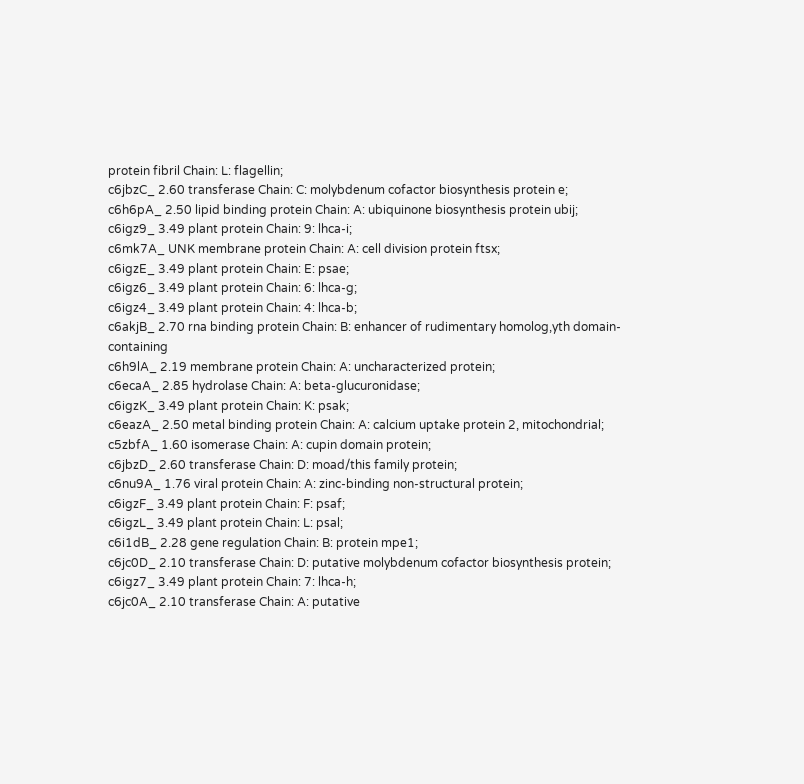protein fibril Chain: L: flagellin;
c6jbzC_ 2.60 transferase Chain: C: molybdenum cofactor biosynthesis protein e;
c6h6pA_ 2.50 lipid binding protein Chain: A: ubiquinone biosynthesis protein ubij;
c6igz9_ 3.49 plant protein Chain: 9: lhca-i;
c6mk7A_ UNK membrane protein Chain: A: cell division protein ftsx;
c6igzE_ 3.49 plant protein Chain: E: psae;
c6igz6_ 3.49 plant protein Chain: 6: lhca-g;
c6igz4_ 3.49 plant protein Chain: 4: lhca-b;
c6akjB_ 2.70 rna binding protein Chain: B: enhancer of rudimentary homolog,yth domain-containing
c6h9lA_ 2.19 membrane protein Chain: A: uncharacterized protein;
c6ecaA_ 2.85 hydrolase Chain: A: beta-glucuronidase;
c6igzK_ 3.49 plant protein Chain: K: psak;
c6eazA_ 2.50 metal binding protein Chain: A: calcium uptake protein 2, mitochondrial;
c5zbfA_ 1.60 isomerase Chain: A: cupin domain protein;
c6jbzD_ 2.60 transferase Chain: D: moad/this family protein;
c6nu9A_ 1.76 viral protein Chain: A: zinc-binding non-structural protein;
c6igzF_ 3.49 plant protein Chain: F: psaf;
c6igzL_ 3.49 plant protein Chain: L: psal;
c6i1dB_ 2.28 gene regulation Chain: B: protein mpe1;
c6jc0D_ 2.10 transferase Chain: D: putative molybdenum cofactor biosynthesis protein;
c6igz7_ 3.49 plant protein Chain: 7: lhca-h;
c6jc0A_ 2.10 transferase Chain: A: putative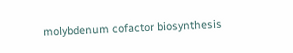molybdenum cofactor biosynthesis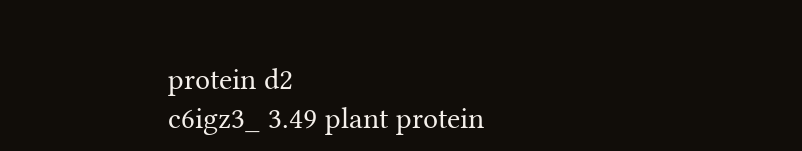protein d2
c6igz3_ 3.49 plant protein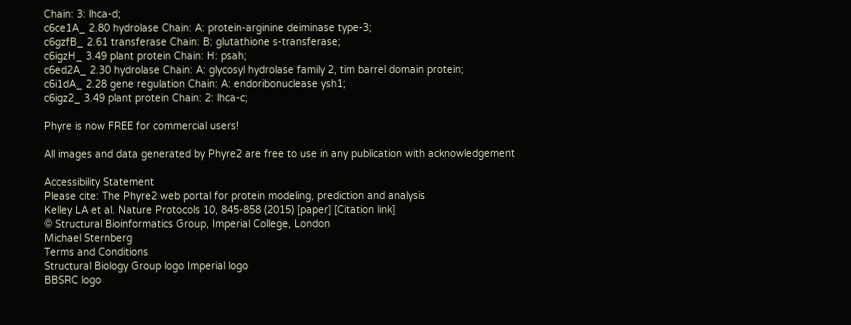Chain: 3: lhca-d;
c6ce1A_ 2.80 hydrolase Chain: A: protein-arginine deiminase type-3;
c6gzfB_ 2.61 transferase Chain: B: glutathione s-transferase;
c6igzH_ 3.49 plant protein Chain: H: psah;
c6ed2A_ 2.30 hydrolase Chain: A: glycosyl hydrolase family 2, tim barrel domain protein;
c6i1dA_ 2.28 gene regulation Chain: A: endoribonuclease ysh1;
c6igz2_ 3.49 plant protein Chain: 2: lhca-c;

Phyre is now FREE for commercial users!

All images and data generated by Phyre2 are free to use in any publication with acknowledgement

Accessibility Statement
Please cite: The Phyre2 web portal for protein modeling, prediction and analysis
Kelley LA et al. Nature Protocols 10, 845-858 (2015) [paper] [Citation link]
© Structural Bioinformatics Group, Imperial College, London
Michael Sternberg
Terms and Conditions
Structural Biology Group logo Imperial logo
BBSRC logo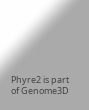Phyre2 is part of Genome3D